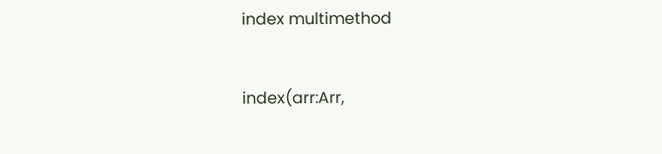index multimethod


index(arr:Arr,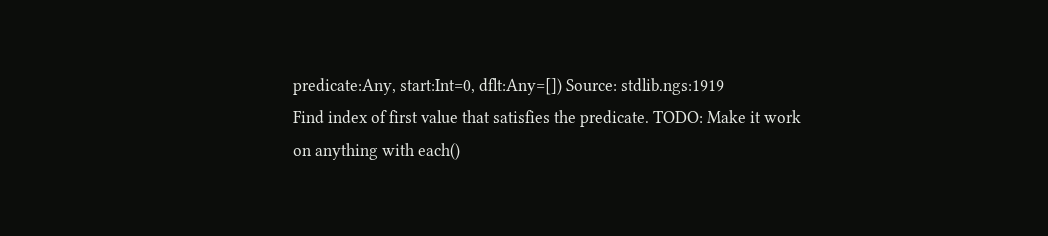predicate:Any, start:Int=0, dflt:Any=[]) Source: stdlib.ngs:1919
Find index of first value that satisfies the predicate. TODO: Make it work on anything with each()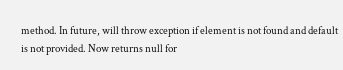method. In future, will throw exception if element is not found and default is not provided. Now returns null for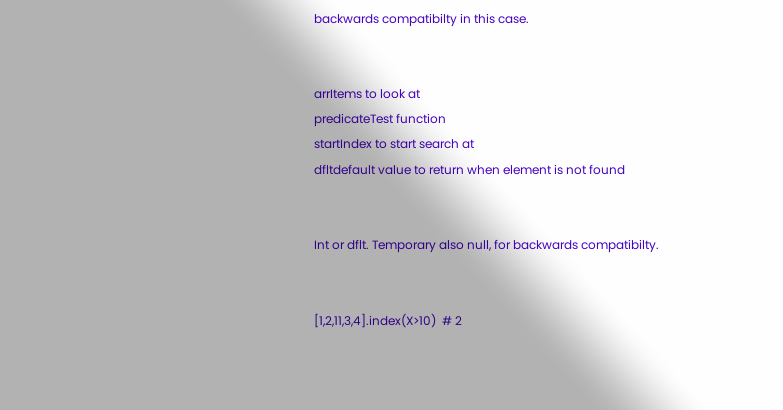backwards compatibilty in this case.


arrItems to look at
predicateTest function
startIndex to start search at
dfltdefault value to return when element is not found


Int or dflt. Temporary also null, for backwards compatibilty.


[1,2,11,3,4].index(X>10)  # 2